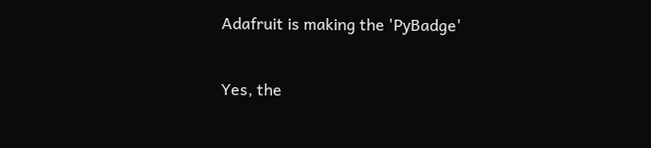Adafruit is making the 'PyBadge'

Yes, the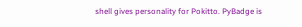shell gives personality for Pokitto. PyBadge is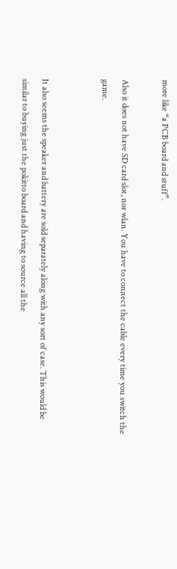more like “a PCB board and stuff”.

Also it does not have SD card slot, nor wlan. You have to connect the cable every time you switch the game.


It also seems the speaker and battery are sold separately along with any sort of case. This would be similar to buying just the pokitto board and having to source all the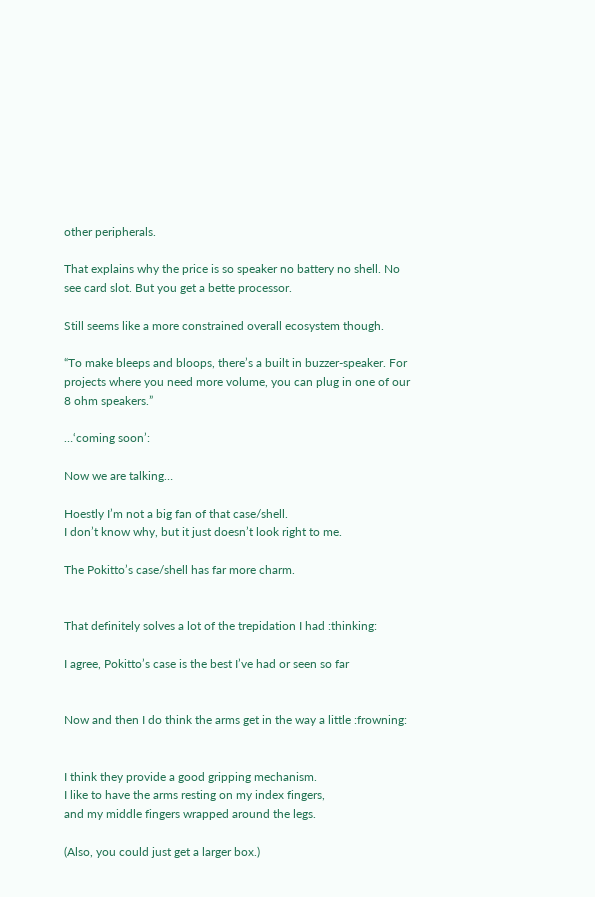other peripherals.

That explains why the price is so speaker no battery no shell. No see card slot. But you get a bette processor.

Still seems like a more constrained overall ecosystem though.

“To make bleeps and bloops, there’s a built in buzzer-speaker. For projects where you need more volume, you can plug in one of our 8 ohm speakers.”

…‘coming soon’:

Now we are talking…

Hoestly I’m not a big fan of that case/shell.
I don’t know why, but it just doesn’t look right to me.

The Pokitto’s case/shell has far more charm.


That definitely solves a lot of the trepidation I had :thinking:

I agree, Pokitto’s case is the best I’ve had or seen so far


Now and then I do think the arms get in the way a little :frowning:


I think they provide a good gripping mechanism.
I like to have the arms resting on my index fingers,
and my middle fingers wrapped around the legs.

(Also, you could just get a larger box.)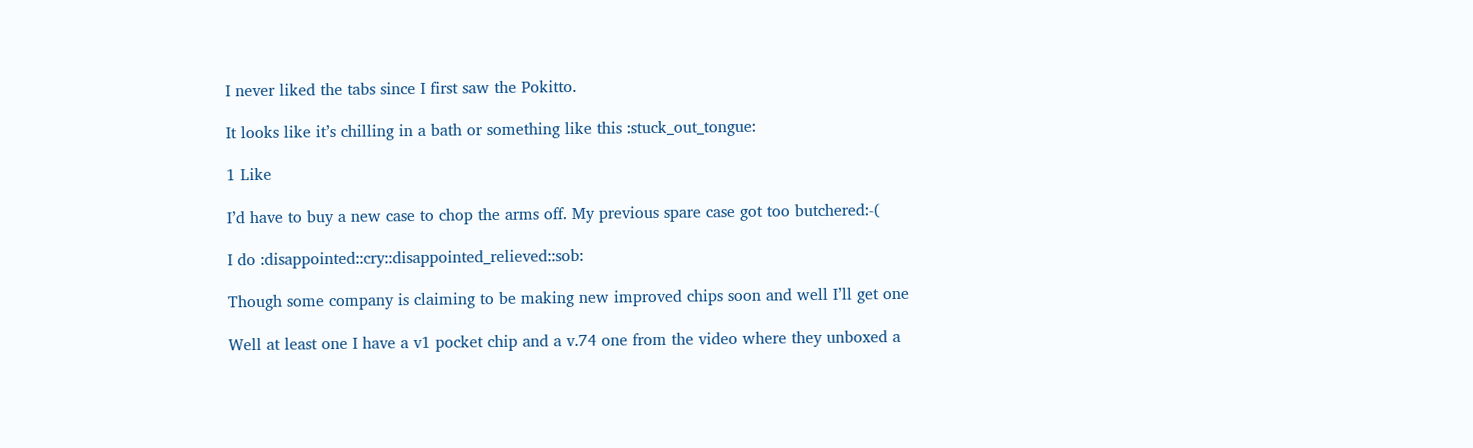I never liked the tabs since I first saw the Pokitto.

It looks like it’s chilling in a bath or something like this :stuck_out_tongue:

1 Like

I’d have to buy a new case to chop the arms off. My previous spare case got too butchered:-(

I do :disappointed::cry::disappointed_relieved::sob:

Though some company is claiming to be making new improved chips soon and well I’ll get one

Well at least one I have a v1 pocket chip and a v.74 one from the video where they unboxed a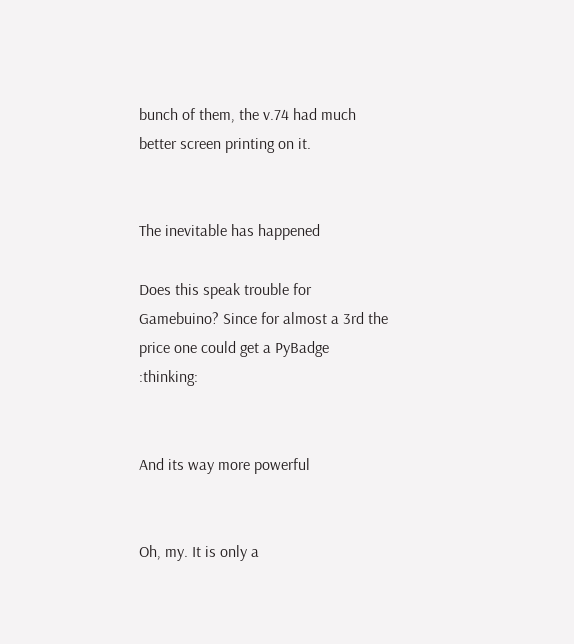bunch of them, the v.74 had much better screen printing on it.


The inevitable has happened

Does this speak trouble for Gamebuino? Since for almost a 3rd the price one could get a PyBadge :thinking:


And its way more powerful


Oh, my. It is only a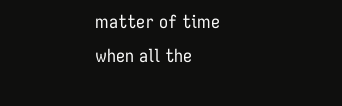matter of time when all the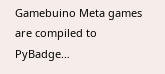Gamebuino Meta games are compiled to PyBadge…